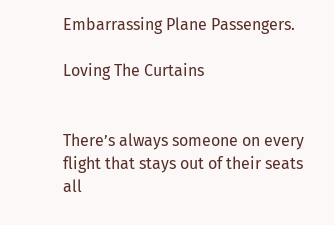Embarrassing Plane Passengers.

Loving The Curtains


There’s always someone on every flight that stays out of their seats all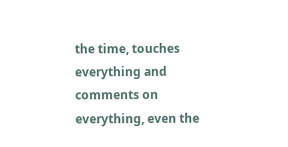the time, touches everything and comments on everything, even the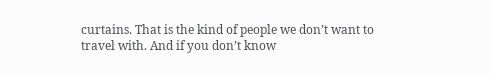curtains. That is the kind of people we don’t want to travel with. And if you don’t know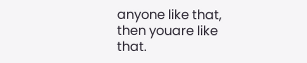anyone like that, then youare like that.